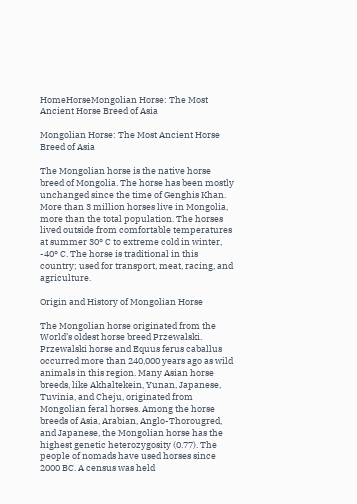HomeHorseMongolian Horse: The Most Ancient Horse Breed of Asia

Mongolian Horse: The Most Ancient Horse Breed of Asia

The Mongolian horse is the native horse breed of Mongolia. The horse has been mostly unchanged since the time of Genghis Khan. More than 3 million horses live in Mongolia, more than the total population. The horses lived outside from comfortable temperatures at summer 30° C to extreme cold in winter, -40° C. The horse is traditional in this country; used for transport, meat, racing, and agriculture.

Origin and History of Mongolian Horse

The Mongolian horse originated from the World’s oldest horse breed Przewalski. Przewalski horse and Equus ferus caballus occurred more than 240,000 years ago as wild animals in this region. Many Asian horse breeds, like Akhaltekein, Yunan, Japanese, Tuvinia, and Cheju, originated from Mongolian feral horses. Among the horse breeds of Asia, Arabian, Anglo-Thorougred, and Japanese, the Mongolian horse has the highest genetic heterozygosity (0.77). The people of nomads have used horses since 2000 BC. A census was held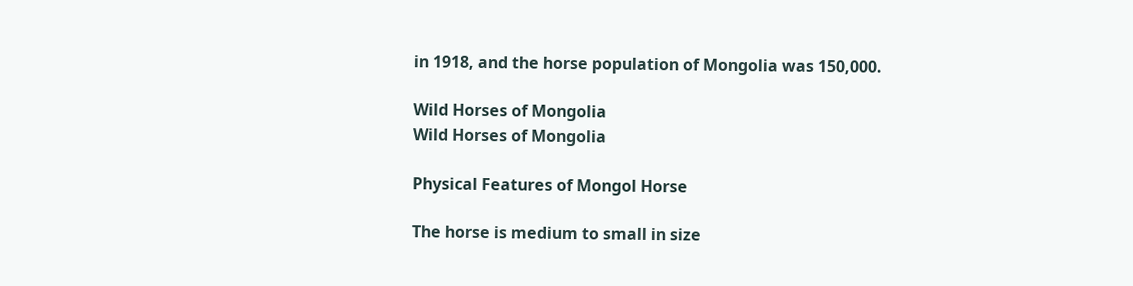in 1918, and the horse population of Mongolia was 150,000.

Wild Horses of Mongolia
Wild Horses of Mongolia

Physical Features of Mongol Horse

The horse is medium to small in size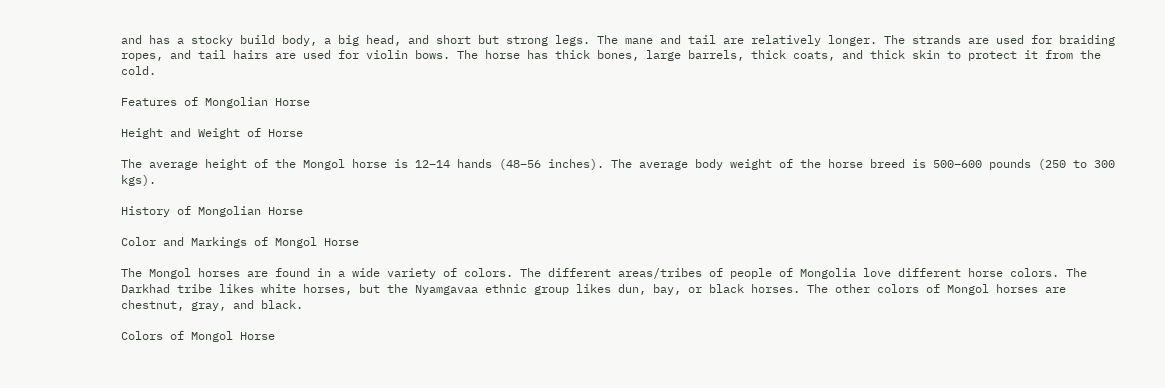and has a stocky build body, a big head, and short but strong legs. The mane and tail are relatively longer. The strands are used for braiding ropes, and tail hairs are used for violin bows. The horse has thick bones, large barrels, thick coats, and thick skin to protect it from the cold.

Features of Mongolian Horse

Height and Weight of Horse

The average height of the Mongol horse is 12–14 hands (48–56 inches). The average body weight of the horse breed is 500–600 pounds (250 to 300 kgs).

History of Mongolian Horse

Color and Markings of Mongol Horse

The Mongol horses are found in a wide variety of colors. The different areas/tribes of people of Mongolia love different horse colors. The Darkhad tribe likes white horses, but the Nyamgavaa ethnic group likes dun, bay, or black horses. The other colors of Mongol horses are chestnut, gray, and black.

Colors of Mongol Horse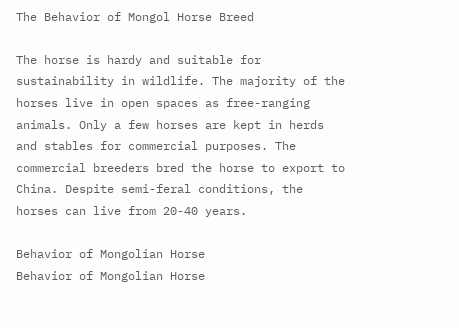The Behavior of Mongol Horse Breed

The horse is hardy and suitable for sustainability in wildlife. The majority of the horses live in open spaces as free-ranging animals. Only a few horses are kept in herds and stables for commercial purposes. The commercial breeders bred the horse to export to China. Despite semi-feral conditions, the horses can live from 20-40 years.

Behavior of Mongolian Horse
Behavior of Mongolian Horse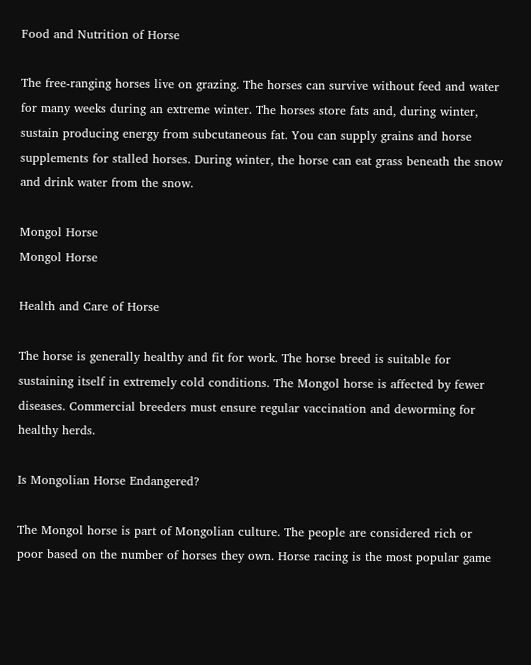Food and Nutrition of Horse

The free-ranging horses live on grazing. The horses can survive without feed and water for many weeks during an extreme winter. The horses store fats and, during winter, sustain producing energy from subcutaneous fat. You can supply grains and horse supplements for stalled horses. During winter, the horse can eat grass beneath the snow and drink water from the snow.

Mongol Horse
Mongol Horse

Health and Care of Horse

The horse is generally healthy and fit for work. The horse breed is suitable for sustaining itself in extremely cold conditions. The Mongol horse is affected by fewer diseases. Commercial breeders must ensure regular vaccination and deworming for healthy herds.

Is Mongolian Horse Endangered?

The Mongol horse is part of Mongolian culture. The people are considered rich or poor based on the number of horses they own. Horse racing is the most popular game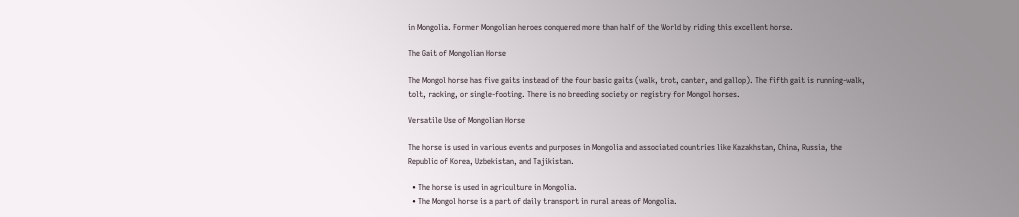in Mongolia. Former Mongolian heroes conquered more than half of the World by riding this excellent horse.

The Gait of Mongolian Horse

The Mongol horse has five gaits instead of the four basic gaits (walk, trot, canter, and gallop). The fifth gait is running-walk, tolt, racking, or single-footing. There is no breeding society or registry for Mongol horses.

Versatile Use of Mongolian Horse

The horse is used in various events and purposes in Mongolia and associated countries like Kazakhstan, China, Russia, the Republic of Korea, Uzbekistan, and Tajikistan.

  • The horse is used in agriculture in Mongolia.
  • The Mongol horse is a part of daily transport in rural areas of Mongolia.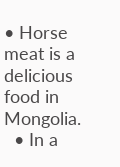• Horse meat is a delicious food in Mongolia.
  • In a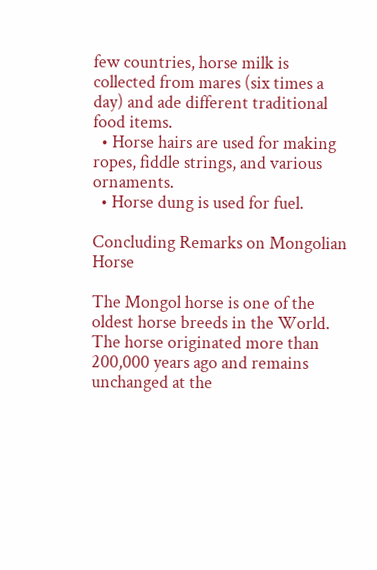few countries, horse milk is collected from mares (six times a day) and ade different traditional food items.
  • Horse hairs are used for making ropes, fiddle strings, and various ornaments.
  • Horse dung is used for fuel.

Concluding Remarks on Mongolian Horse

The Mongol horse is one of the oldest horse breeds in the World. The horse originated more than 200,000 years ago and remains unchanged at the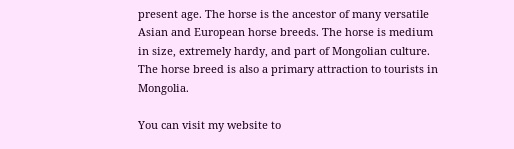present age. The horse is the ancestor of many versatile Asian and European horse breeds. The horse is medium in size, extremely hardy, and part of Mongolian culture. The horse breed is also a primary attraction to tourists in Mongolia.

You can visit my website to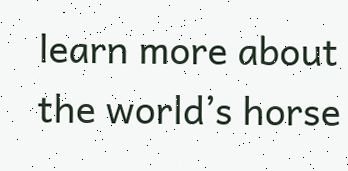learn more about the world’s horse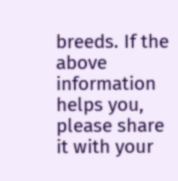breeds. If the above information helps you, please share it with your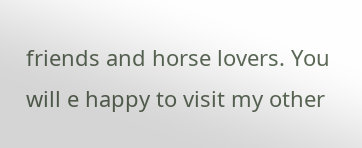friends and horse lovers. You will e happy to visit my other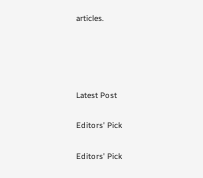articles.




Latest Post

Editors' Pick

Editors' Pick